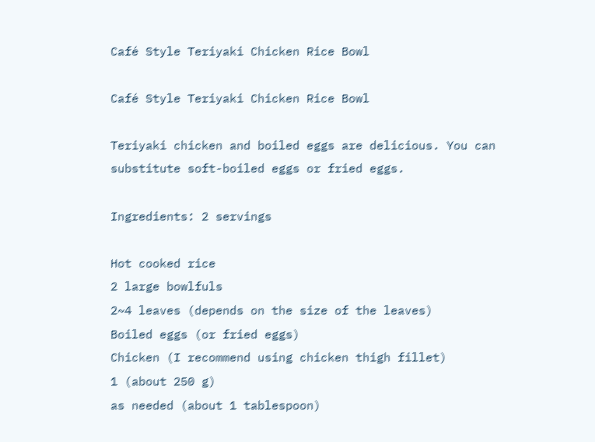Café Style Teriyaki Chicken Rice Bowl

Café Style Teriyaki Chicken Rice Bowl

Teriyaki chicken and boiled eggs are delicious. You can substitute soft-boiled eggs or fried eggs.

Ingredients: 2 servings

Hot cooked rice
2 large bowlfuls
2~4 leaves (depends on the size of the leaves)
Boiled eggs (or fried eggs)
Chicken (I recommend using chicken thigh fillet)
1 (about 250 g)
as needed (about 1 tablespoon)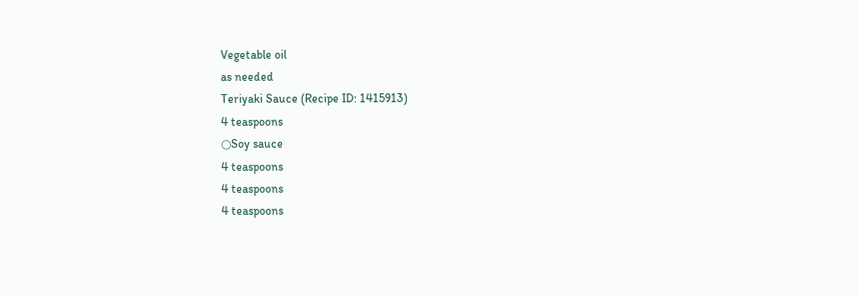Vegetable oil
as needed
Teriyaki Sauce (Recipe ID: 1415913)
4 teaspoons
○Soy sauce
4 teaspoons
4 teaspoons
4 teaspoons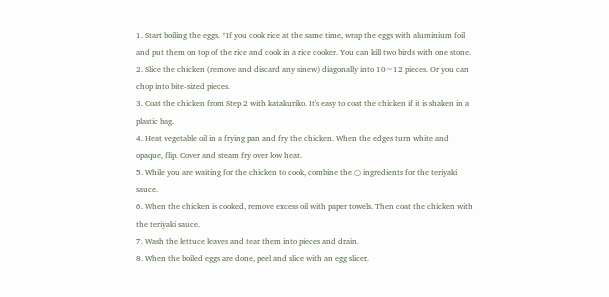1. Start boiling the eggs. *If you cook rice at the same time, wrap the eggs with aluminium foil and put them on top of the rice and cook in a rice cooker. You can kill two birds with one stone.
2. Slice the chicken (remove and discard any sinew) diagonally into 10~12 pieces. Or you can chop into bite-sized pieces.
3. Coat the chicken from Step 2 with katakuriko. It's easy to coat the chicken if it is shaken in a plastic bag.
4. Heat vegetable oil in a frying pan and fry the chicken. When the edges turn white and opaque, flip. Cover and steam fry over low heat.
5. While you are waiting for the chicken to cook, combine the ○ ingredients for the teriyaki sauce.
6. When the chicken is cooked, remove excess oil with paper towels. Then coat the chicken with the teriyaki sauce.
7. Wash the lettuce leaves and tear them into pieces and drain.
8. When the boiled eggs are done, peel and slice with an egg slicer.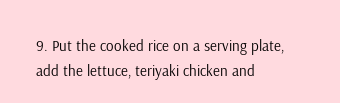9. Put the cooked rice on a serving plate, add the lettuce, teriyaki chicken and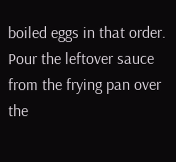boiled eggs in that order. Pour the leftover sauce from the frying pan over the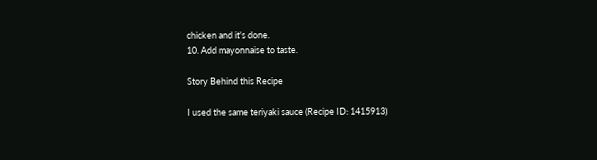chicken and it's done.
10. Add mayonnaise to taste.

Story Behind this Recipe

I used the same teriyaki sauce (Recipe ID: 1415913)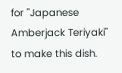for "Japanese Amberjack Teriyaki" to make this dish.